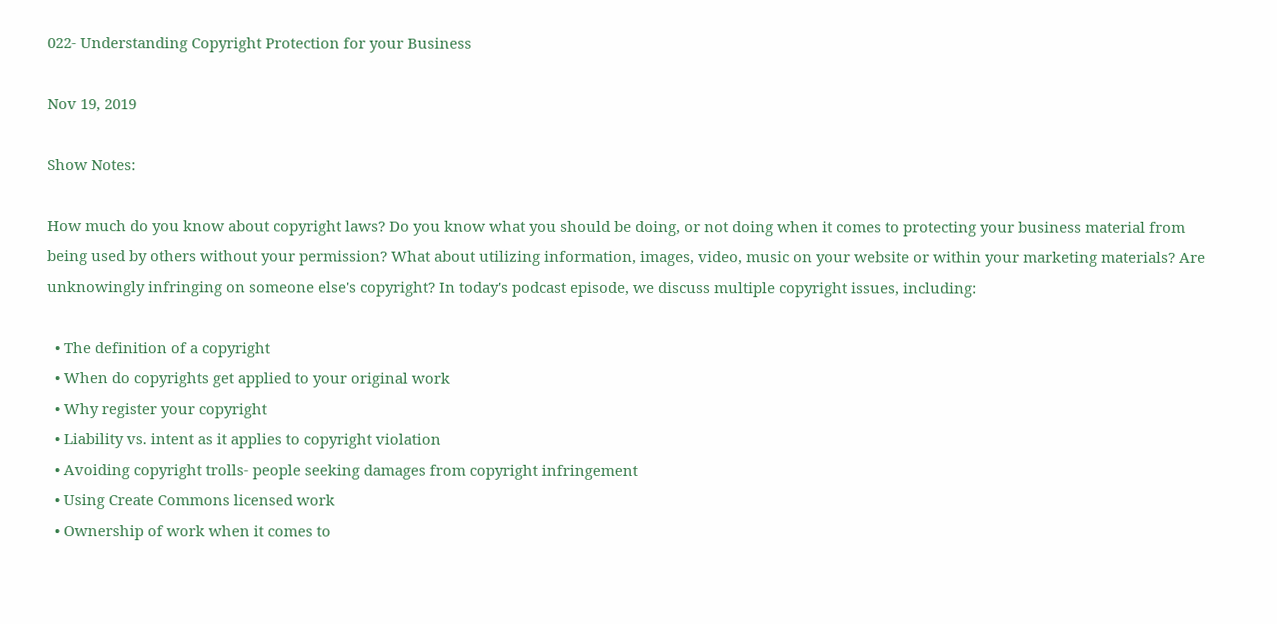022- Understanding Copyright Protection for your Business

Nov 19, 2019

Show Notes:

How much do you know about copyright laws? Do you know what you should be doing, or not doing when it comes to protecting your business material from being used by others without your permission? What about utilizing information, images, video, music on your website or within your marketing materials? Are unknowingly infringing on someone else's copyright? In today's podcast episode, we discuss multiple copyright issues, including:

  • The definition of a copyright
  • When do copyrights get applied to your original work
  • Why register your copyright
  • Liability vs. intent as it applies to copyright violation
  • Avoiding copyright trolls- people seeking damages from copyright infringement
  • Using Create Commons licensed work
  • Ownership of work when it comes to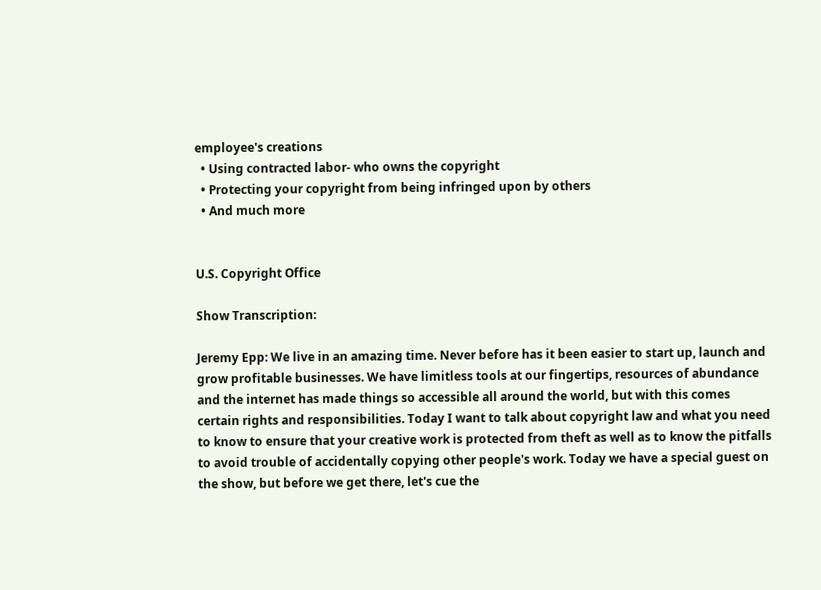employee's creations
  • Using contracted labor- who owns the copyright
  • Protecting your copyright from being infringed upon by others
  • And much more


U.S. Copyright Office

Show Transcription:

Jeremy Epp: We live in an amazing time. Never before has it been easier to start up, launch and grow profitable businesses. We have limitless tools at our fingertips, resources of abundance and the internet has made things so accessible all around the world, but with this comes certain rights and responsibilities. Today I want to talk about copyright law and what you need to know to ensure that your creative work is protected from theft as well as to know the pitfalls to avoid trouble of accidentally copying other people's work. Today we have a special guest on the show, but before we get there, let's cue the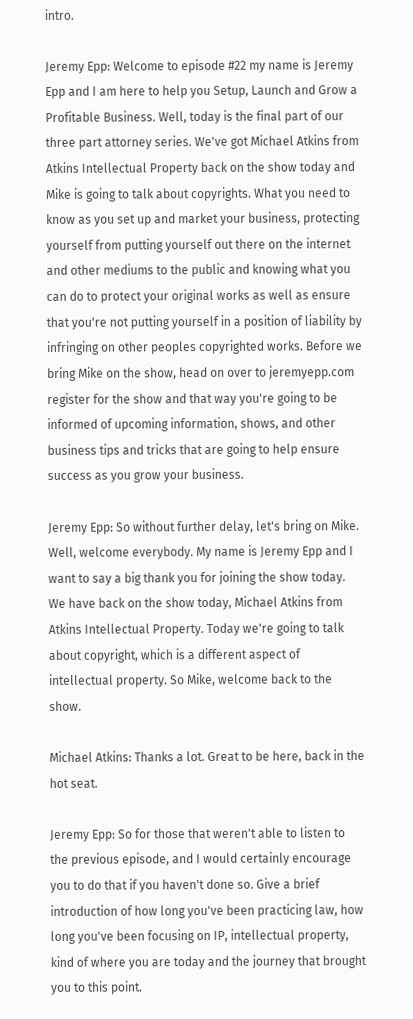intro.

Jeremy Epp: Welcome to episode #22 my name is Jeremy Epp and I am here to help you Setup, Launch and Grow a Profitable Business. Well, today is the final part of our three part attorney series. We've got Michael Atkins from Atkins Intellectual Property back on the show today and Mike is going to talk about copyrights. What you need to know as you set up and market your business, protecting yourself from putting yourself out there on the internet and other mediums to the public and knowing what you can do to protect your original works as well as ensure that you're not putting yourself in a position of liability by infringing on other peoples copyrighted works. Before we bring Mike on the show, head on over to jeremyepp.com register for the show and that way you're going to be informed of upcoming information, shows, and other business tips and tricks that are going to help ensure success as you grow your business.

Jeremy Epp: So without further delay, let's bring on Mike. Well, welcome everybody. My name is Jeremy Epp and I want to say a big thank you for joining the show today. We have back on the show today, Michael Atkins from Atkins Intellectual Property. Today we're going to talk about copyright, which is a different aspect of intellectual property. So Mike, welcome back to the show.

Michael Atkins: Thanks a lot. Great to be here, back in the hot seat.

Jeremy Epp: So for those that weren't able to listen to the previous episode, and I would certainly encourage you to do that if you haven't done so. Give a brief introduction of how long you've been practicing law, how long you've been focusing on IP, intellectual property, kind of where you are today and the journey that brought you to this point.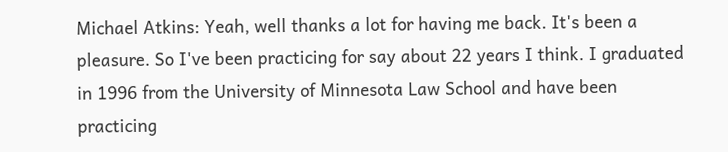Michael Atkins: Yeah, well thanks a lot for having me back. It's been a pleasure. So I've been practicing for say about 22 years I think. I graduated in 1996 from the University of Minnesota Law School and have been practicing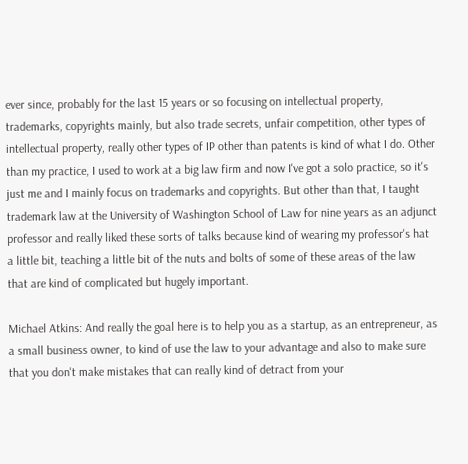ever since, probably for the last 15 years or so focusing on intellectual property, trademarks, copyrights mainly, but also trade secrets, unfair competition, other types of intellectual property, really other types of IP other than patents is kind of what I do. Other than my practice, I used to work at a big law firm and now I've got a solo practice, so it's just me and I mainly focus on trademarks and copyrights. But other than that, I taught trademark law at the University of Washington School of Law for nine years as an adjunct professor and really liked these sorts of talks because kind of wearing my professor's hat a little bit, teaching a little bit of the nuts and bolts of some of these areas of the law that are kind of complicated but hugely important.

Michael Atkins: And really the goal here is to help you as a startup, as an entrepreneur, as a small business owner, to kind of use the law to your advantage and also to make sure that you don't make mistakes that can really kind of detract from your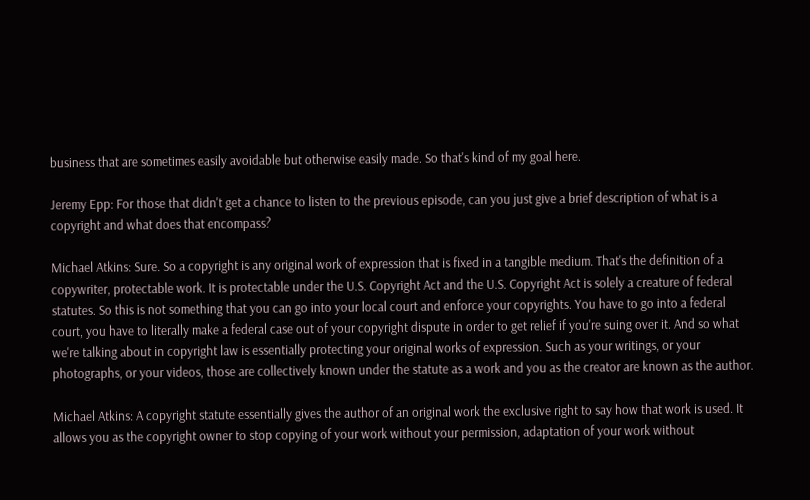business that are sometimes easily avoidable but otherwise easily made. So that's kind of my goal here.

Jeremy Epp: For those that didn't get a chance to listen to the previous episode, can you just give a brief description of what is a copyright and what does that encompass?

Michael Atkins: Sure. So a copyright is any original work of expression that is fixed in a tangible medium. That's the definition of a copywriter, protectable work. It is protectable under the U.S. Copyright Act and the U.S. Copyright Act is solely a creature of federal statutes. So this is not something that you can go into your local court and enforce your copyrights. You have to go into a federal court, you have to literally make a federal case out of your copyright dispute in order to get relief if you're suing over it. And so what we're talking about in copyright law is essentially protecting your original works of expression. Such as your writings, or your photographs, or your videos, those are collectively known under the statute as a work and you as the creator are known as the author.

Michael Atkins: A copyright statute essentially gives the author of an original work the exclusive right to say how that work is used. It allows you as the copyright owner to stop copying of your work without your permission, adaptation of your work without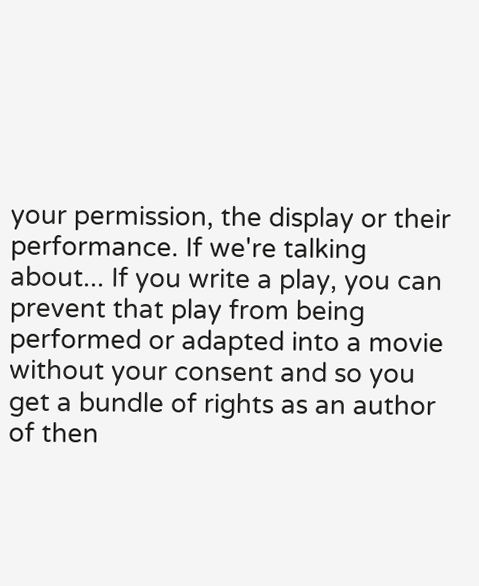your permission, the display or their performance. If we're talking about... If you write a play, you can prevent that play from being performed or adapted into a movie without your consent and so you get a bundle of rights as an author of then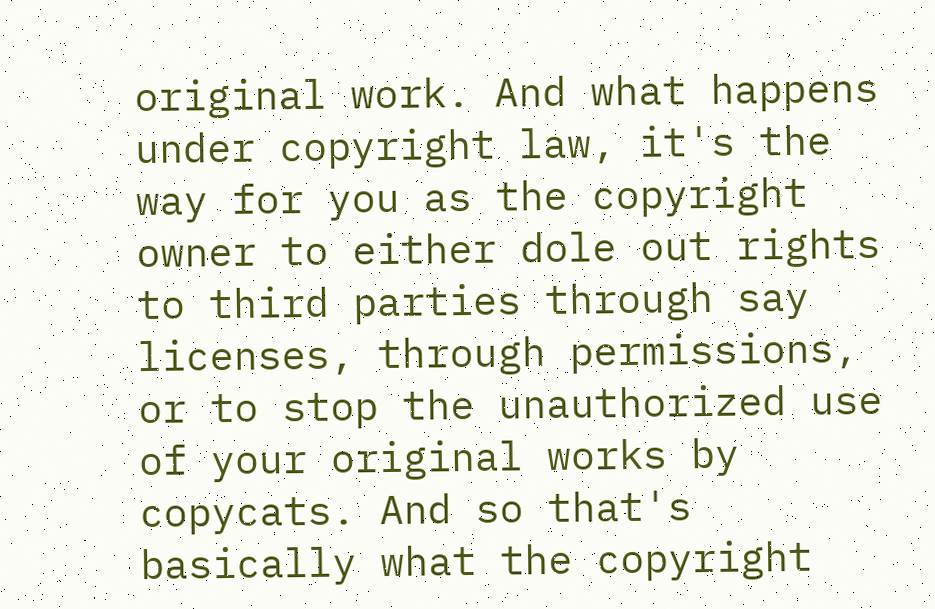original work. And what happens under copyright law, it's the way for you as the copyright owner to either dole out rights to third parties through say licenses, through permissions, or to stop the unauthorized use of your original works by copycats. And so that's basically what the copyright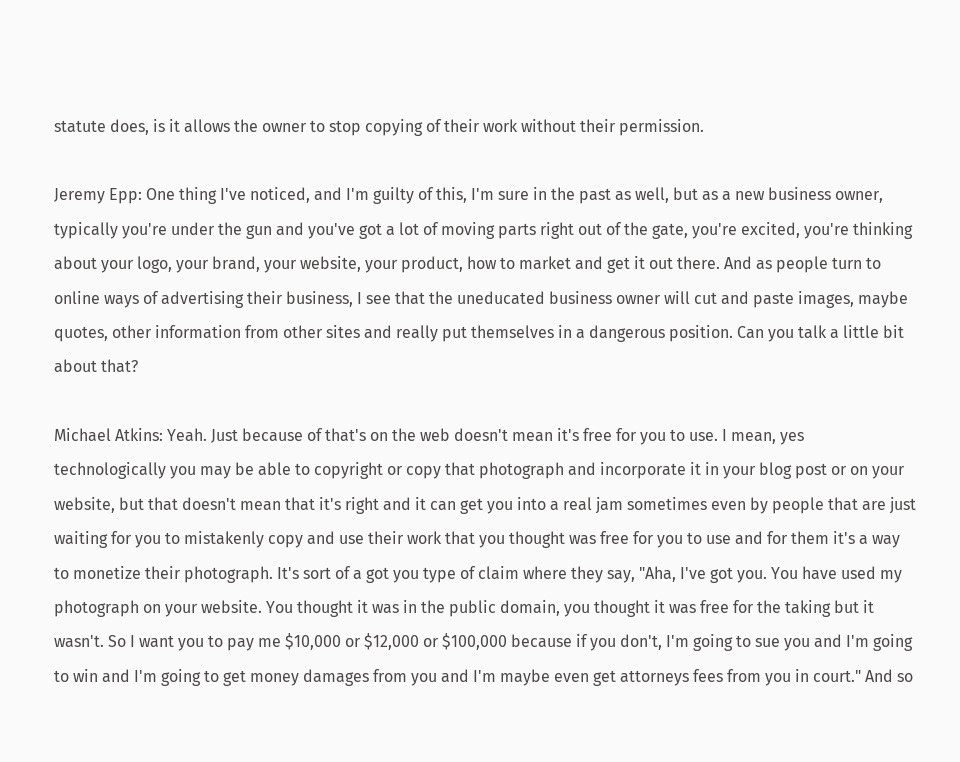statute does, is it allows the owner to stop copying of their work without their permission.

Jeremy Epp: One thing I've noticed, and I'm guilty of this, I'm sure in the past as well, but as a new business owner, typically you're under the gun and you've got a lot of moving parts right out of the gate, you're excited, you're thinking about your logo, your brand, your website, your product, how to market and get it out there. And as people turn to online ways of advertising their business, I see that the uneducated business owner will cut and paste images, maybe quotes, other information from other sites and really put themselves in a dangerous position. Can you talk a little bit about that?

Michael Atkins: Yeah. Just because of that's on the web doesn't mean it's free for you to use. I mean, yes technologically you may be able to copyright or copy that photograph and incorporate it in your blog post or on your website, but that doesn't mean that it's right and it can get you into a real jam sometimes even by people that are just waiting for you to mistakenly copy and use their work that you thought was free for you to use and for them it's a way to monetize their photograph. It's sort of a got you type of claim where they say, "Aha, I've got you. You have used my photograph on your website. You thought it was in the public domain, you thought it was free for the taking but it wasn't. So I want you to pay me $10,000 or $12,000 or $100,000 because if you don't, I'm going to sue you and I'm going to win and I'm going to get money damages from you and I'm maybe even get attorneys fees from you in court." And so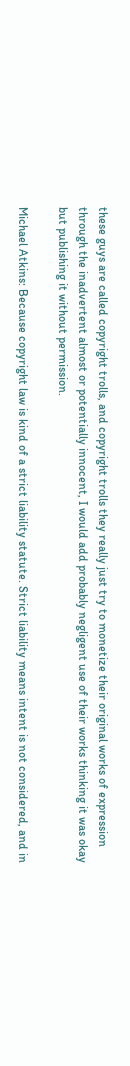these guys are called copyright trolls, and copyright trolls they really just try to monetize their original works of expression through the inadvertent almost or potentially innocent, I would add probably negligent use of their works thinking it was okay but publishing it without permission.

Michael Atkins: Because copyright law is kind of a strict liability statute. Strict liability means intent is not considered, and in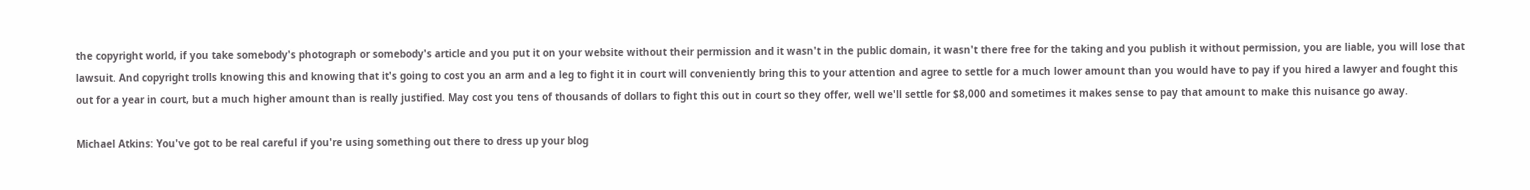the copyright world, if you take somebody's photograph or somebody's article and you put it on your website without their permission and it wasn't in the public domain, it wasn't there free for the taking and you publish it without permission, you are liable, you will lose that lawsuit. And copyright trolls knowing this and knowing that it's going to cost you an arm and a leg to fight it in court will conveniently bring this to your attention and agree to settle for a much lower amount than you would have to pay if you hired a lawyer and fought this out for a year in court, but a much higher amount than is really justified. May cost you tens of thousands of dollars to fight this out in court so they offer, well we'll settle for $8,000 and sometimes it makes sense to pay that amount to make this nuisance go away.

Michael Atkins: You've got to be real careful if you're using something out there to dress up your blog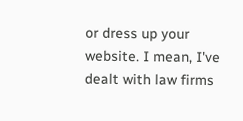or dress up your website. I mean, I've dealt with law firms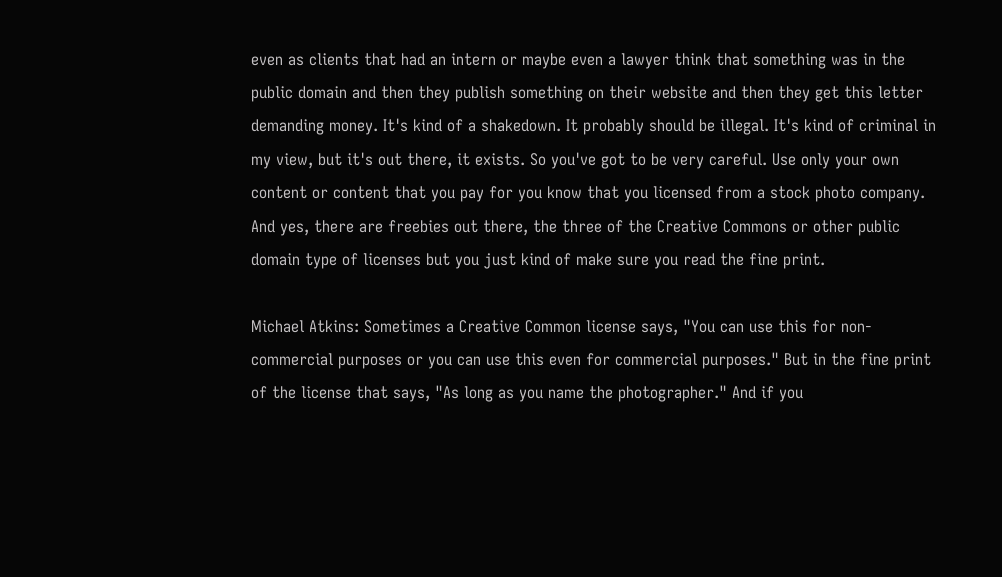even as clients that had an intern or maybe even a lawyer think that something was in the public domain and then they publish something on their website and then they get this letter demanding money. It's kind of a shakedown. It probably should be illegal. It's kind of criminal in my view, but it's out there, it exists. So you've got to be very careful. Use only your own content or content that you pay for you know that you licensed from a stock photo company. And yes, there are freebies out there, the three of the Creative Commons or other public domain type of licenses but you just kind of make sure you read the fine print.

Michael Atkins: Sometimes a Creative Common license says, "You can use this for non-commercial purposes or you can use this even for commercial purposes." But in the fine print of the license that says, "As long as you name the photographer." And if you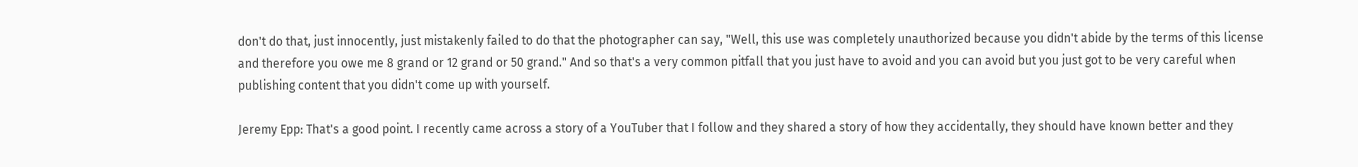don't do that, just innocently, just mistakenly failed to do that the photographer can say, "Well, this use was completely unauthorized because you didn't abide by the terms of this license and therefore you owe me 8 grand or 12 grand or 50 grand." And so that's a very common pitfall that you just have to avoid and you can avoid but you just got to be very careful when publishing content that you didn't come up with yourself.

Jeremy Epp: That's a good point. I recently came across a story of a YouTuber that I follow and they shared a story of how they accidentally, they should have known better and they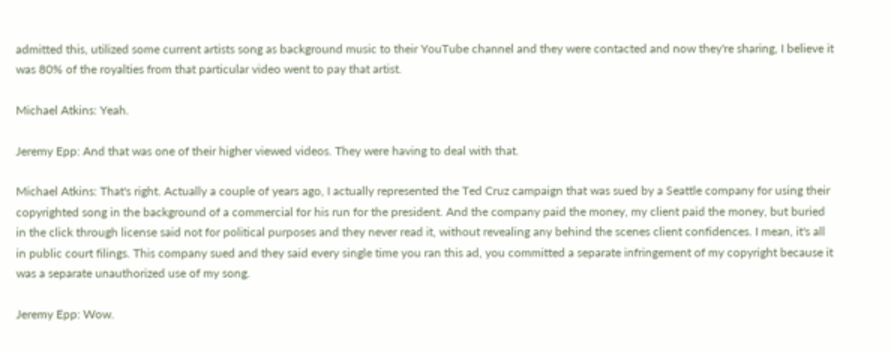admitted this, utilized some current artists song as background music to their YouTube channel and they were contacted and now they're sharing, I believe it was 80% of the royalties from that particular video went to pay that artist.

Michael Atkins: Yeah.

Jeremy Epp: And that was one of their higher viewed videos. They were having to deal with that.

Michael Atkins: That's right. Actually a couple of years ago, I actually represented the Ted Cruz campaign that was sued by a Seattle company for using their copyrighted song in the background of a commercial for his run for the president. And the company paid the money, my client paid the money, but buried in the click through license said not for political purposes and they never read it, without revealing any behind the scenes client confidences. I mean, it's all in public court filings. This company sued and they said every single time you ran this ad, you committed a separate infringement of my copyright because it was a separate unauthorized use of my song.

Jeremy Epp: Wow.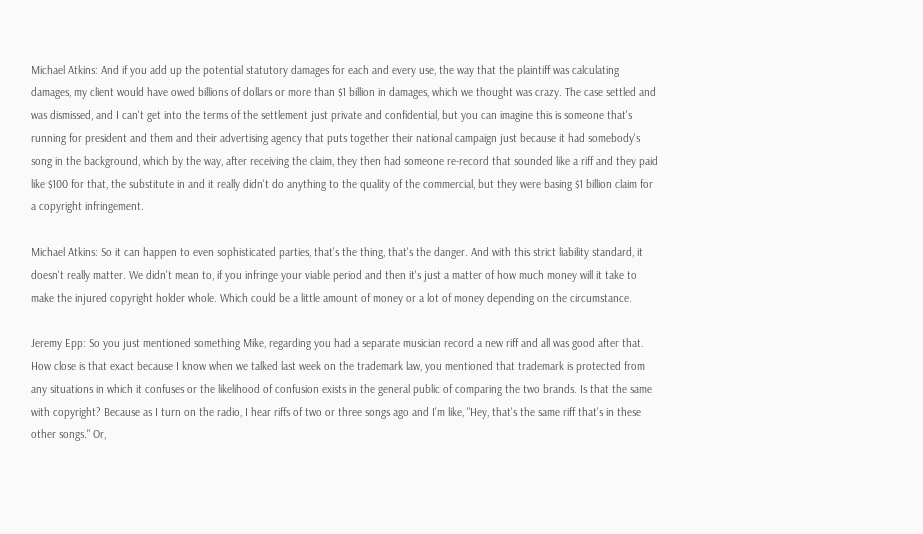Michael Atkins: And if you add up the potential statutory damages for each and every use, the way that the plaintiff was calculating damages, my client would have owed billions of dollars or more than $1 billion in damages, which we thought was crazy. The case settled and was dismissed, and I can't get into the terms of the settlement just private and confidential, but you can imagine this is someone that's running for president and them and their advertising agency that puts together their national campaign just because it had somebody's song in the background, which by the way, after receiving the claim, they then had someone re-record that sounded like a riff and they paid like $100 for that, the substitute in and it really didn't do anything to the quality of the commercial, but they were basing $1 billion claim for a copyright infringement.

Michael Atkins: So it can happen to even sophisticated parties, that's the thing, that's the danger. And with this strict liability standard, it doesn't really matter. We didn't mean to, if you infringe your viable period and then it's just a matter of how much money will it take to make the injured copyright holder whole. Which could be a little amount of money or a lot of money depending on the circumstance.

Jeremy Epp: So you just mentioned something Mike, regarding you had a separate musician record a new riff and all was good after that. How close is that exact because I know when we talked last week on the trademark law, you mentioned that trademark is protected from any situations in which it confuses or the likelihood of confusion exists in the general public of comparing the two brands. Is that the same with copyright? Because as I turn on the radio, I hear riffs of two or three songs ago and I'm like, "Hey, that's the same riff that's in these other songs." Or,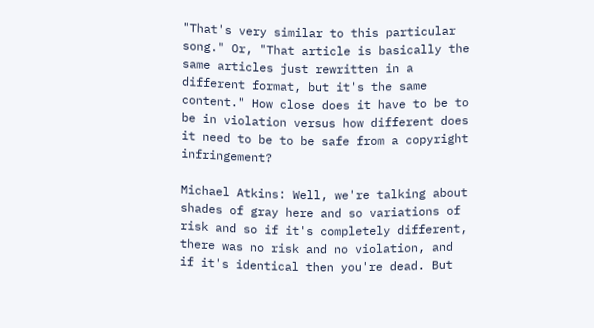"That's very similar to this particular song." Or, "That article is basically the same articles just rewritten in a different format, but it's the same content." How close does it have to be to be in violation versus how different does it need to be to be safe from a copyright infringement?

Michael Atkins: Well, we're talking about shades of gray here and so variations of risk and so if it's completely different, there was no risk and no violation, and if it's identical then you're dead. But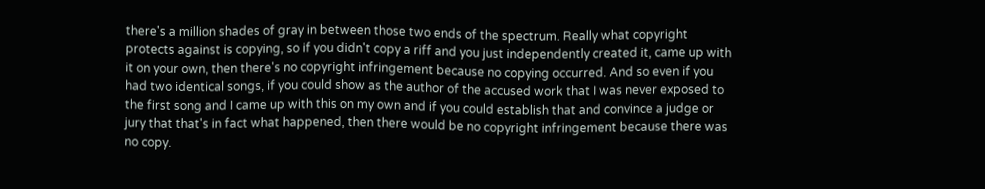there's a million shades of gray in between those two ends of the spectrum. Really what copyright protects against is copying, so if you didn't copy a riff and you just independently created it, came up with it on your own, then there's no copyright infringement because no copying occurred. And so even if you had two identical songs, if you could show as the author of the accused work that I was never exposed to the first song and I came up with this on my own and if you could establish that and convince a judge or jury that that's in fact what happened, then there would be no copyright infringement because there was no copy.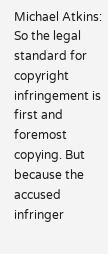Michael Atkins: So the legal standard for copyright infringement is first and foremost copying. But because the accused infringer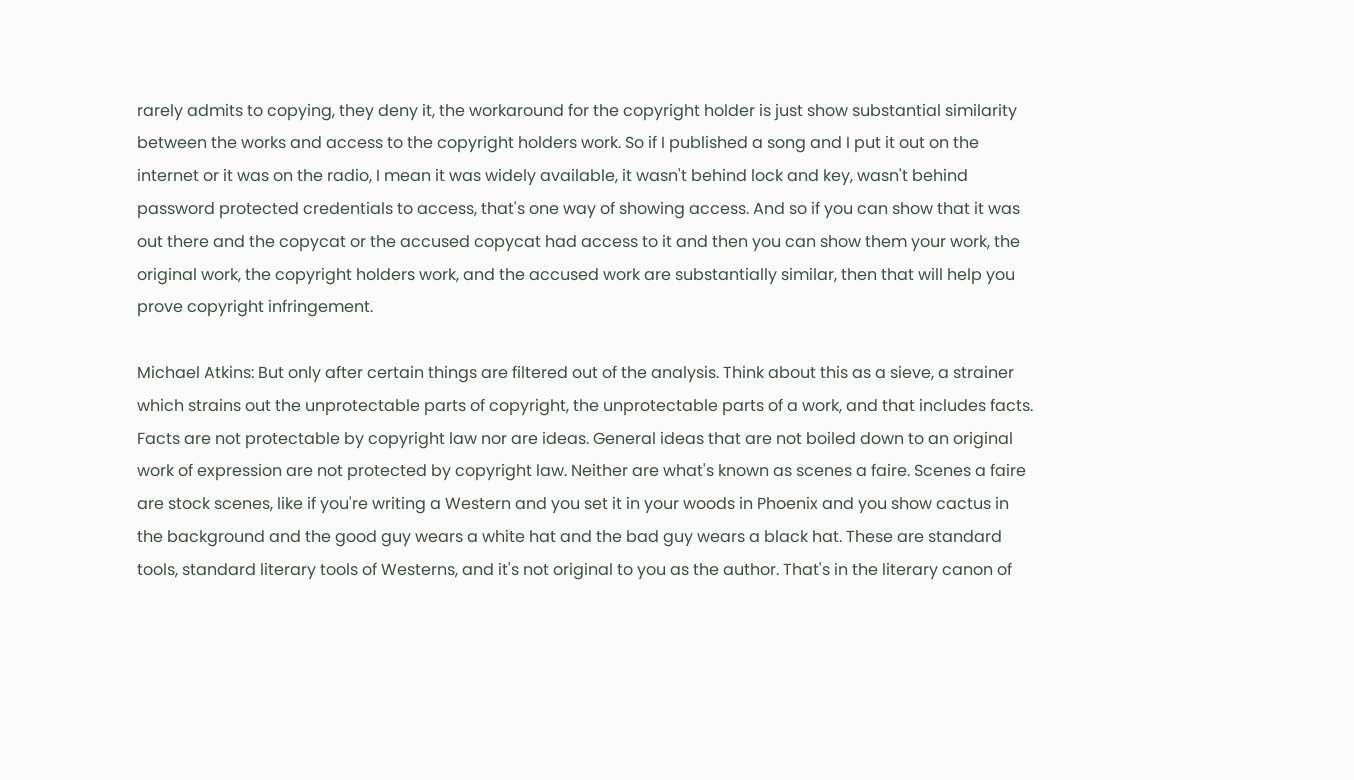rarely admits to copying, they deny it, the workaround for the copyright holder is just show substantial similarity between the works and access to the copyright holders work. So if I published a song and I put it out on the internet or it was on the radio, I mean it was widely available, it wasn't behind lock and key, wasn't behind password protected credentials to access, that's one way of showing access. And so if you can show that it was out there and the copycat or the accused copycat had access to it and then you can show them your work, the original work, the copyright holders work, and the accused work are substantially similar, then that will help you prove copyright infringement.

Michael Atkins: But only after certain things are filtered out of the analysis. Think about this as a sieve, a strainer which strains out the unprotectable parts of copyright, the unprotectable parts of a work, and that includes facts. Facts are not protectable by copyright law nor are ideas. General ideas that are not boiled down to an original work of expression are not protected by copyright law. Neither are what's known as scenes a faire. Scenes a faire are stock scenes, like if you're writing a Western and you set it in your woods in Phoenix and you show cactus in the background and the good guy wears a white hat and the bad guy wears a black hat. These are standard tools, standard literary tools of Westerns, and it's not original to you as the author. That's in the literary canon of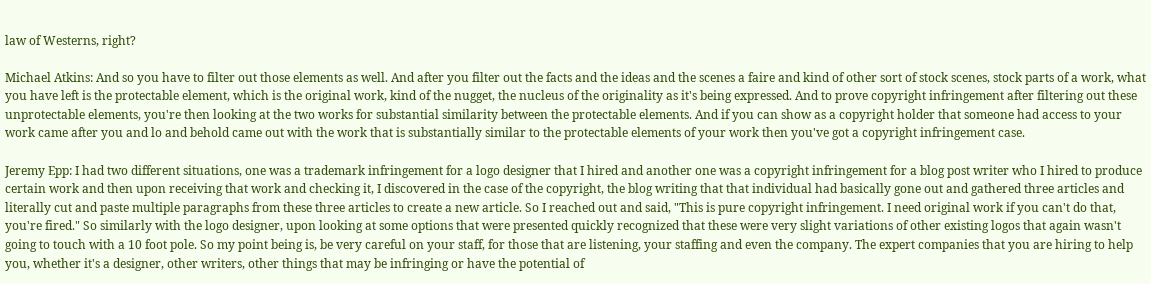law of Westerns, right?

Michael Atkins: And so you have to filter out those elements as well. And after you filter out the facts and the ideas and the scenes a faire and kind of other sort of stock scenes, stock parts of a work, what you have left is the protectable element, which is the original work, kind of the nugget, the nucleus of the originality as it's being expressed. And to prove copyright infringement after filtering out these unprotectable elements, you're then looking at the two works for substantial similarity between the protectable elements. And if you can show as a copyright holder that someone had access to your work came after you and lo and behold came out with the work that is substantially similar to the protectable elements of your work then you've got a copyright infringement case.

Jeremy Epp: I had two different situations, one was a trademark infringement for a logo designer that I hired and another one was a copyright infringement for a blog post writer who I hired to produce certain work and then upon receiving that work and checking it, I discovered in the case of the copyright, the blog writing that that individual had basically gone out and gathered three articles and literally cut and paste multiple paragraphs from these three articles to create a new article. So I reached out and said, "This is pure copyright infringement. I need original work if you can't do that, you're fired." So similarly with the logo designer, upon looking at some options that were presented quickly recognized that these were very slight variations of other existing logos that again wasn't going to touch with a 10 foot pole. So my point being is, be very careful on your staff, for those that are listening, your staffing and even the company. The expert companies that you are hiring to help you, whether it's a designer, other writers, other things that may be infringing or have the potential of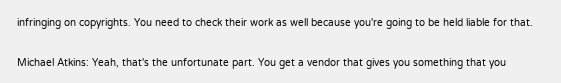infringing on copyrights. You need to check their work as well because you're going to be held liable for that.

Michael Atkins: Yeah, that's the unfortunate part. You get a vendor that gives you something that you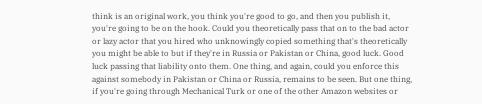think is an original work, you think you're good to go, and then you publish it, you're going to be on the hook. Could you theoretically pass that on to the bad actor or lazy actor that you hired who unknowingly copied something that's theoretically you might be able to but if they're in Russia or Pakistan or China, good luck. Good luck passing that liability onto them. One thing, and again, could you enforce this against somebody in Pakistan or China or Russia, remains to be seen. But one thing, if you're going through Mechanical Turk or one of the other Amazon websites or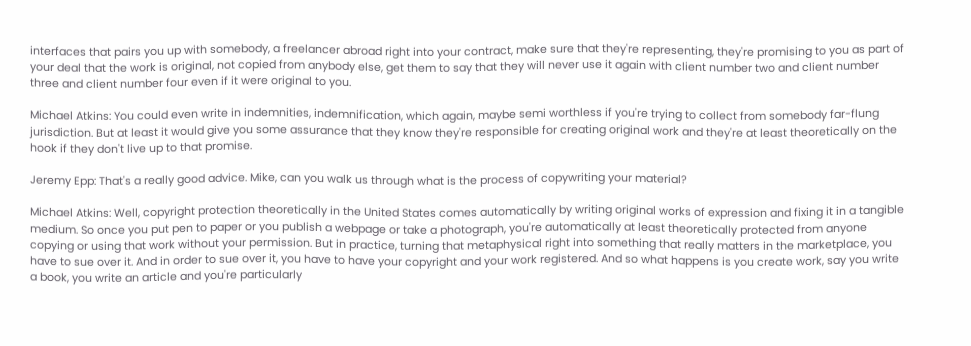interfaces that pairs you up with somebody, a freelancer abroad right into your contract, make sure that they're representing, they're promising to you as part of your deal that the work is original, not copied from anybody else, get them to say that they will never use it again with client number two and client number three and client number four even if it were original to you.

Michael Atkins: You could even write in indemnities, indemnification, which again, maybe semi worthless if you're trying to collect from somebody far-flung jurisdiction. But at least it would give you some assurance that they know they're responsible for creating original work and they're at least theoretically on the hook if they don't live up to that promise.

Jeremy Epp: That's a really good advice. Mike, can you walk us through what is the process of copywriting your material?

Michael Atkins: Well, copyright protection theoretically in the United States comes automatically by writing original works of expression and fixing it in a tangible medium. So once you put pen to paper or you publish a webpage or take a photograph, you're automatically at least theoretically protected from anyone copying or using that work without your permission. But in practice, turning that metaphysical right into something that really matters in the marketplace, you have to sue over it. And in order to sue over it, you have to have your copyright and your work registered. And so what happens is you create work, say you write a book, you write an article and you're particularly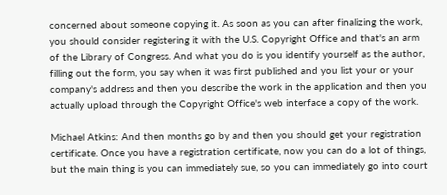concerned about someone copying it. As soon as you can after finalizing the work, you should consider registering it with the U.S. Copyright Office and that's an arm of the Library of Congress. And what you do is you identify yourself as the author, filling out the form, you say when it was first published and you list your or your company's address and then you describe the work in the application and then you actually upload through the Copyright Office's web interface a copy of the work.

Michael Atkins: And then months go by and then you should get your registration certificate. Once you have a registration certificate, now you can do a lot of things, but the main thing is you can immediately sue, so you can immediately go into court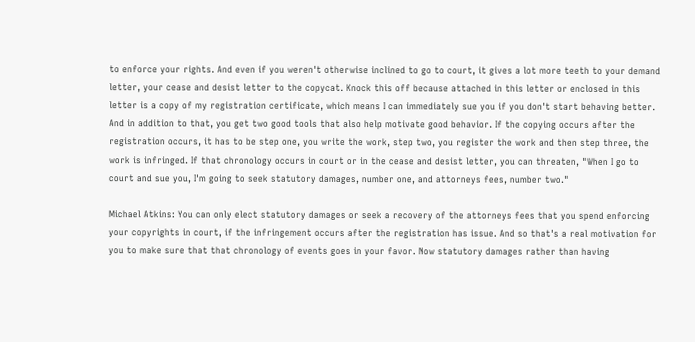to enforce your rights. And even if you weren't otherwise inclined to go to court, it gives a lot more teeth to your demand letter, your cease and desist letter to the copycat. Knock this off because attached in this letter or enclosed in this letter is a copy of my registration certificate, which means I can immediately sue you if you don't start behaving better. And in addition to that, you get two good tools that also help motivate good behavior. If the copying occurs after the registration occurs, it has to be step one, you write the work, step two, you register the work and then step three, the work is infringed. If that chronology occurs in court or in the cease and desist letter, you can threaten, "When I go to court and sue you, I'm going to seek statutory damages, number one, and attorneys fees, number two."

Michael Atkins: You can only elect statutory damages or seek a recovery of the attorneys fees that you spend enforcing your copyrights in court, if the infringement occurs after the registration has issue. And so that's a real motivation for you to make sure that that chronology of events goes in your favor. Now statutory damages rather than having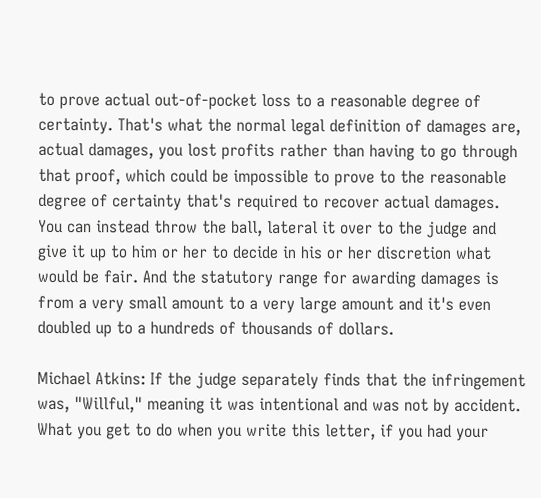to prove actual out-of-pocket loss to a reasonable degree of certainty. That's what the normal legal definition of damages are, actual damages, you lost profits rather than having to go through that proof, which could be impossible to prove to the reasonable degree of certainty that's required to recover actual damages. You can instead throw the ball, lateral it over to the judge and give it up to him or her to decide in his or her discretion what would be fair. And the statutory range for awarding damages is from a very small amount to a very large amount and it's even doubled up to a hundreds of thousands of dollars.

Michael Atkins: If the judge separately finds that the infringement was, "Willful," meaning it was intentional and was not by accident. What you get to do when you write this letter, if you had your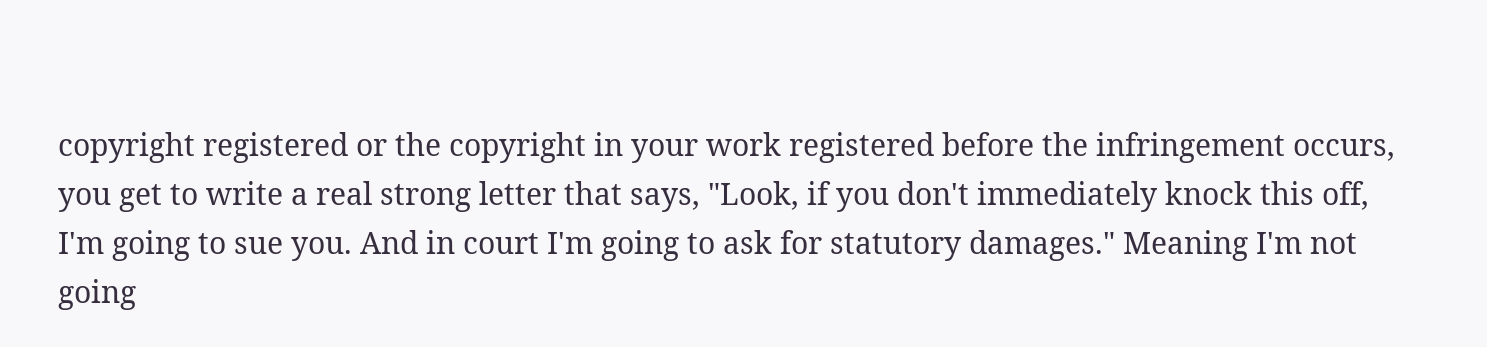copyright registered or the copyright in your work registered before the infringement occurs, you get to write a real strong letter that says, "Look, if you don't immediately knock this off, I'm going to sue you. And in court I'm going to ask for statutory damages." Meaning I'm not going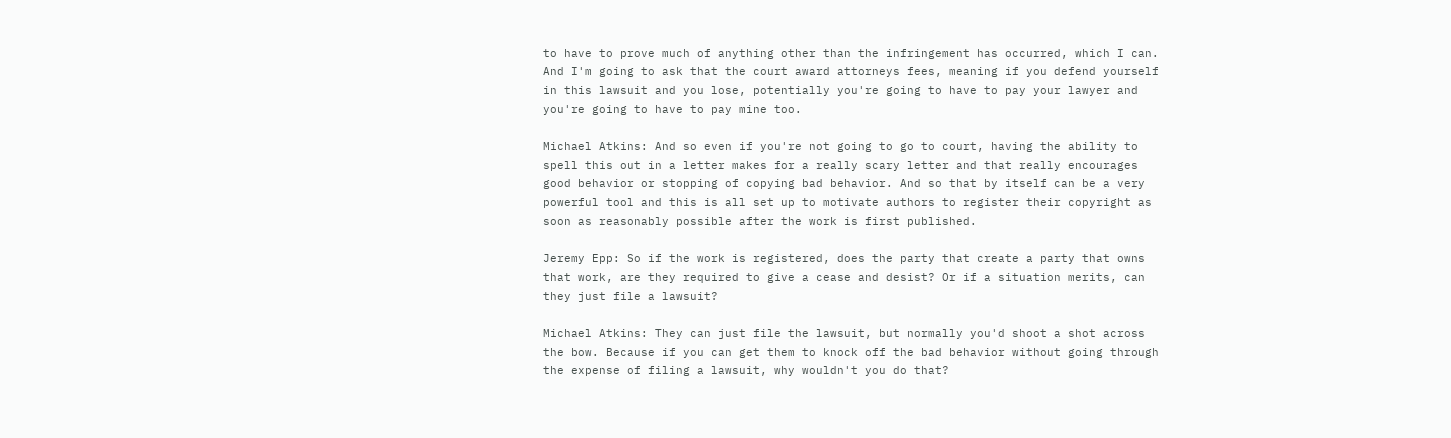to have to prove much of anything other than the infringement has occurred, which I can. And I'm going to ask that the court award attorneys fees, meaning if you defend yourself in this lawsuit and you lose, potentially you're going to have to pay your lawyer and you're going to have to pay mine too.

Michael Atkins: And so even if you're not going to go to court, having the ability to spell this out in a letter makes for a really scary letter and that really encourages good behavior or stopping of copying bad behavior. And so that by itself can be a very powerful tool and this is all set up to motivate authors to register their copyright as soon as reasonably possible after the work is first published.

Jeremy Epp: So if the work is registered, does the party that create a party that owns that work, are they required to give a cease and desist? Or if a situation merits, can they just file a lawsuit?

Michael Atkins: They can just file the lawsuit, but normally you'd shoot a shot across the bow. Because if you can get them to knock off the bad behavior without going through the expense of filing a lawsuit, why wouldn't you do that?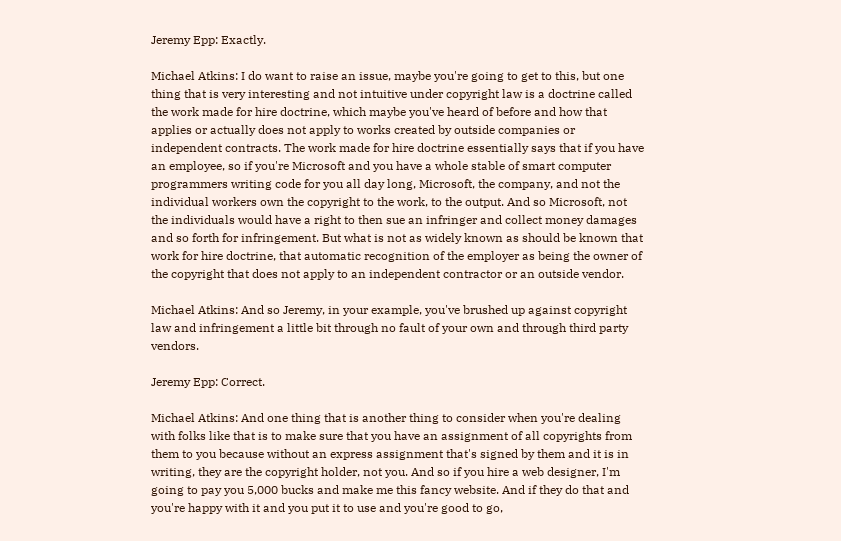Jeremy Epp: Exactly.

Michael Atkins: I do want to raise an issue, maybe you're going to get to this, but one thing that is very interesting and not intuitive under copyright law is a doctrine called the work made for hire doctrine, which maybe you've heard of before and how that applies or actually does not apply to works created by outside companies or independent contracts. The work made for hire doctrine essentially says that if you have an employee, so if you're Microsoft and you have a whole stable of smart computer programmers writing code for you all day long, Microsoft, the company, and not the individual workers own the copyright to the work, to the output. And so Microsoft, not the individuals would have a right to then sue an infringer and collect money damages and so forth for infringement. But what is not as widely known as should be known that work for hire doctrine, that automatic recognition of the employer as being the owner of the copyright that does not apply to an independent contractor or an outside vendor.

Michael Atkins: And so Jeremy, in your example, you've brushed up against copyright law and infringement a little bit through no fault of your own and through third party vendors.

Jeremy Epp: Correct.

Michael Atkins: And one thing that is another thing to consider when you're dealing with folks like that is to make sure that you have an assignment of all copyrights from them to you because without an express assignment that's signed by them and it is in writing, they are the copyright holder, not you. And so if you hire a web designer, I'm going to pay you 5,000 bucks and make me this fancy website. And if they do that and you're happy with it and you put it to use and you're good to go,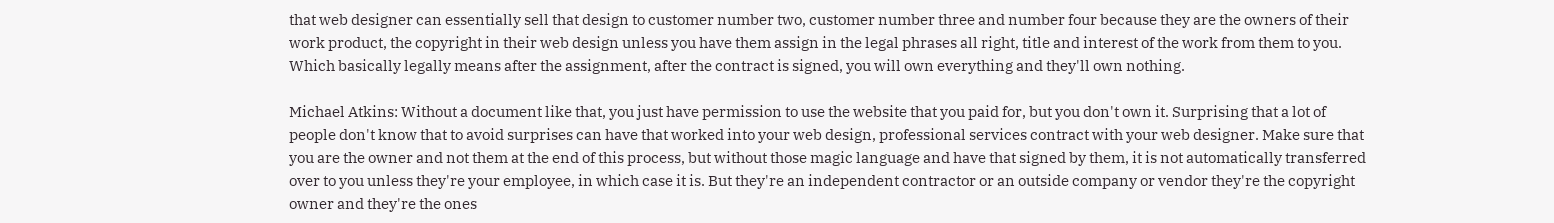that web designer can essentially sell that design to customer number two, customer number three and number four because they are the owners of their work product, the copyright in their web design unless you have them assign in the legal phrases all right, title and interest of the work from them to you. Which basically legally means after the assignment, after the contract is signed, you will own everything and they'll own nothing.

Michael Atkins: Without a document like that, you just have permission to use the website that you paid for, but you don't own it. Surprising that a lot of people don't know that to avoid surprises can have that worked into your web design, professional services contract with your web designer. Make sure that you are the owner and not them at the end of this process, but without those magic language and have that signed by them, it is not automatically transferred over to you unless they're your employee, in which case it is. But they're an independent contractor or an outside company or vendor they're the copyright owner and they're the ones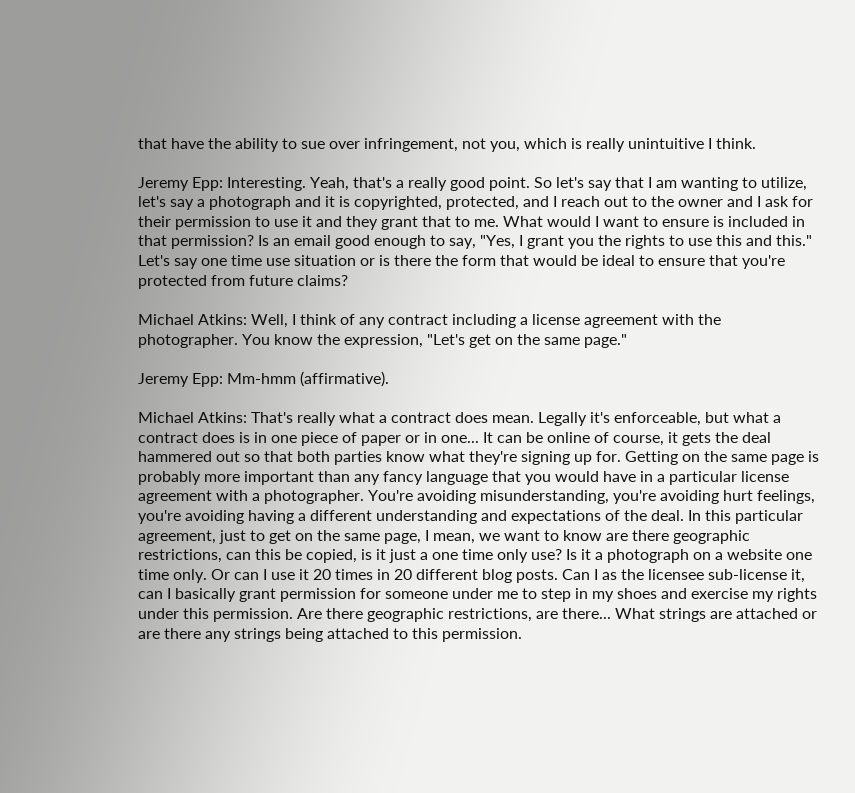that have the ability to sue over infringement, not you, which is really unintuitive I think.

Jeremy Epp: Interesting. Yeah, that's a really good point. So let's say that I am wanting to utilize, let's say a photograph and it is copyrighted, protected, and I reach out to the owner and I ask for their permission to use it and they grant that to me. What would I want to ensure is included in that permission? Is an email good enough to say, "Yes, I grant you the rights to use this and this." Let's say one time use situation or is there the form that would be ideal to ensure that you're protected from future claims?

Michael Atkins: Well, I think of any contract including a license agreement with the photographer. You know the expression, "Let's get on the same page."

Jeremy Epp: Mm-hmm (affirmative).

Michael Atkins: That's really what a contract does mean. Legally it's enforceable, but what a contract does is in one piece of paper or in one... It can be online of course, it gets the deal hammered out so that both parties know what they're signing up for. Getting on the same page is probably more important than any fancy language that you would have in a particular license agreement with a photographer. You're avoiding misunderstanding, you're avoiding hurt feelings, you're avoiding having a different understanding and expectations of the deal. In this particular agreement, just to get on the same page, I mean, we want to know are there geographic restrictions, can this be copied, is it just a one time only use? Is it a photograph on a website one time only. Or can I use it 20 times in 20 different blog posts. Can I as the licensee sub-license it, can I basically grant permission for someone under me to step in my shoes and exercise my rights under this permission. Are there geographic restrictions, are there... What strings are attached or are there any strings being attached to this permission.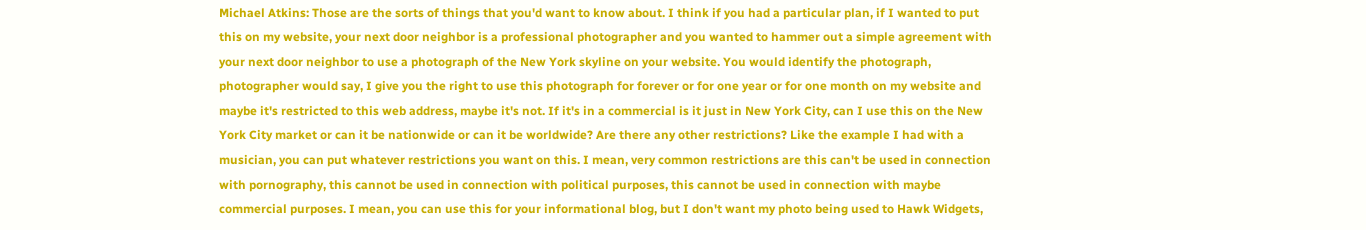Michael Atkins: Those are the sorts of things that you'd want to know about. I think if you had a particular plan, if I wanted to put this on my website, your next door neighbor is a professional photographer and you wanted to hammer out a simple agreement with your next door neighbor to use a photograph of the New York skyline on your website. You would identify the photograph, photographer would say, I give you the right to use this photograph for forever or for one year or for one month on my website and maybe it's restricted to this web address, maybe it's not. If it's in a commercial is it just in New York City, can I use this on the New York City market or can it be nationwide or can it be worldwide? Are there any other restrictions? Like the example I had with a musician, you can put whatever restrictions you want on this. I mean, very common restrictions are this can't be used in connection with pornography, this cannot be used in connection with political purposes, this cannot be used in connection with maybe commercial purposes. I mean, you can use this for your informational blog, but I don't want my photo being used to Hawk Widgets,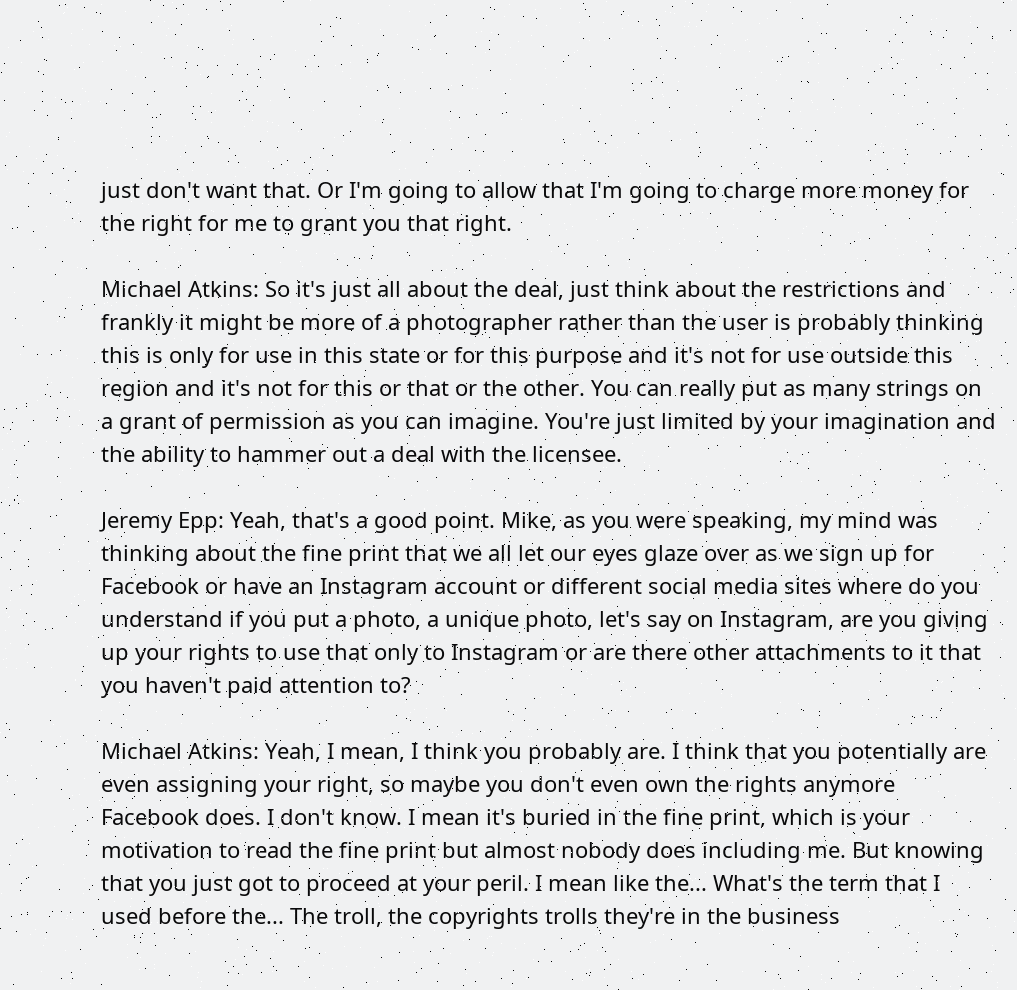just don't want that. Or I'm going to allow that I'm going to charge more money for the right for me to grant you that right.

Michael Atkins: So it's just all about the deal, just think about the restrictions and frankly it might be more of a photographer rather than the user is probably thinking this is only for use in this state or for this purpose and it's not for use outside this region and it's not for this or that or the other. You can really put as many strings on a grant of permission as you can imagine. You're just limited by your imagination and the ability to hammer out a deal with the licensee.

Jeremy Epp: Yeah, that's a good point. Mike, as you were speaking, my mind was thinking about the fine print that we all let our eyes glaze over as we sign up for Facebook or have an Instagram account or different social media sites where do you understand if you put a photo, a unique photo, let's say on Instagram, are you giving up your rights to use that only to Instagram or are there other attachments to it that you haven't paid attention to?

Michael Atkins: Yeah, I mean, I think you probably are. I think that you potentially are even assigning your right, so maybe you don't even own the rights anymore Facebook does. I don't know. I mean it's buried in the fine print, which is your motivation to read the fine print but almost nobody does including me. But knowing that you just got to proceed at your peril. I mean like the... What's the term that I used before the... The troll, the copyrights trolls they're in the business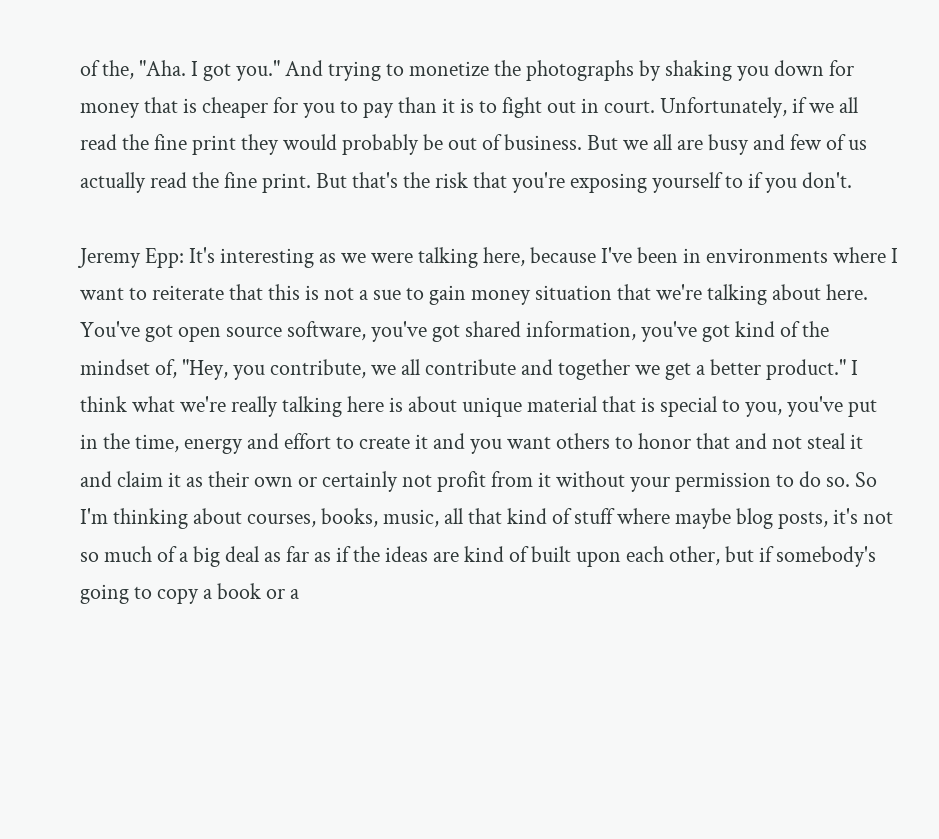of the, "Aha. I got you." And trying to monetize the photographs by shaking you down for money that is cheaper for you to pay than it is to fight out in court. Unfortunately, if we all read the fine print they would probably be out of business. But we all are busy and few of us actually read the fine print. But that's the risk that you're exposing yourself to if you don't.

Jeremy Epp: It's interesting as we were talking here, because I've been in environments where I want to reiterate that this is not a sue to gain money situation that we're talking about here. You've got open source software, you've got shared information, you've got kind of the mindset of, "Hey, you contribute, we all contribute and together we get a better product." I think what we're really talking here is about unique material that is special to you, you've put in the time, energy and effort to create it and you want others to honor that and not steal it and claim it as their own or certainly not profit from it without your permission to do so. So I'm thinking about courses, books, music, all that kind of stuff where maybe blog posts, it's not so much of a big deal as far as if the ideas are kind of built upon each other, but if somebody's going to copy a book or a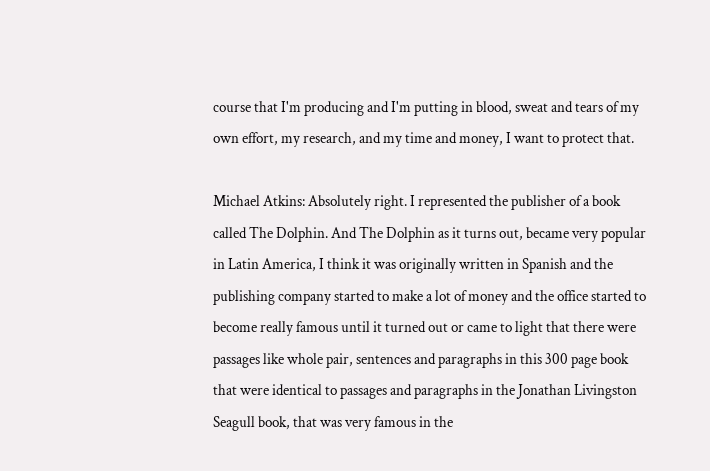course that I'm producing and I'm putting in blood, sweat and tears of my own effort, my research, and my time and money, I want to protect that.

Michael Atkins: Absolutely right. I represented the publisher of a book called The Dolphin. And The Dolphin as it turns out, became very popular in Latin America, I think it was originally written in Spanish and the publishing company started to make a lot of money and the office started to become really famous until it turned out or came to light that there were passages like whole pair, sentences and paragraphs in this 300 page book that were identical to passages and paragraphs in the Jonathan Livingston Seagull book, that was very famous in the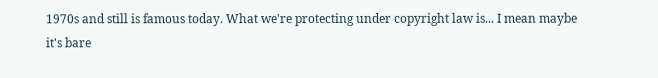1970s and still is famous today. What we're protecting under copyright law is... I mean maybe it's bare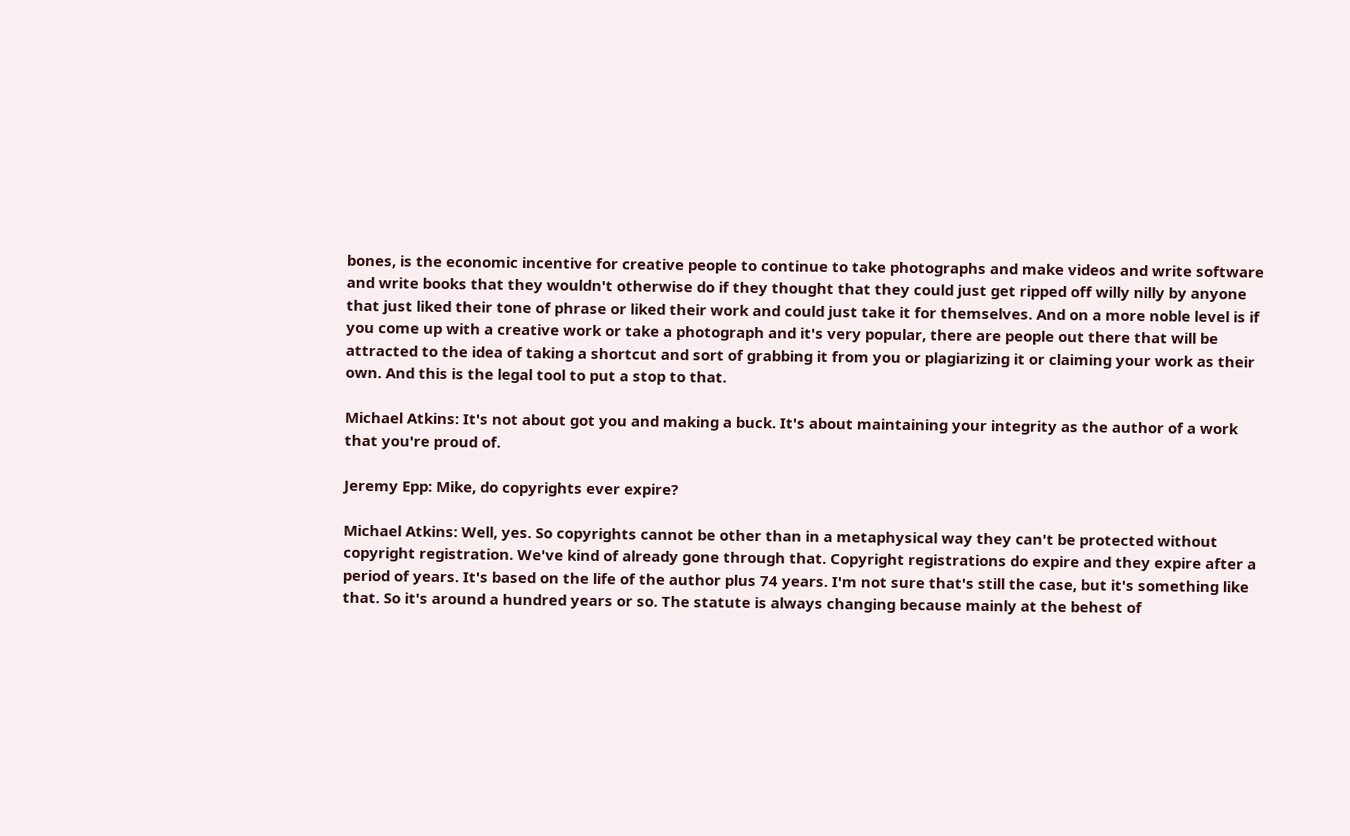bones, is the economic incentive for creative people to continue to take photographs and make videos and write software and write books that they wouldn't otherwise do if they thought that they could just get ripped off willy nilly by anyone that just liked their tone of phrase or liked their work and could just take it for themselves. And on a more noble level is if you come up with a creative work or take a photograph and it's very popular, there are people out there that will be attracted to the idea of taking a shortcut and sort of grabbing it from you or plagiarizing it or claiming your work as their own. And this is the legal tool to put a stop to that.

Michael Atkins: It's not about got you and making a buck. It's about maintaining your integrity as the author of a work that you're proud of.

Jeremy Epp: Mike, do copyrights ever expire?

Michael Atkins: Well, yes. So copyrights cannot be other than in a metaphysical way they can't be protected without copyright registration. We've kind of already gone through that. Copyright registrations do expire and they expire after a period of years. It's based on the life of the author plus 74 years. I'm not sure that's still the case, but it's something like that. So it's around a hundred years or so. The statute is always changing because mainly at the behest of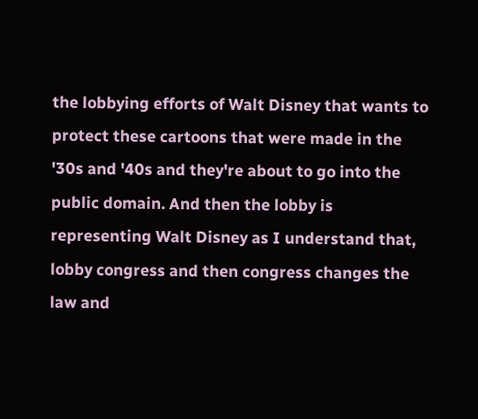the lobbying efforts of Walt Disney that wants to protect these cartoons that were made in the '30s and '40s and they're about to go into the public domain. And then the lobby is representing Walt Disney as I understand that, lobby congress and then congress changes the law and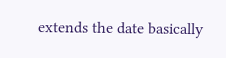extends the date basically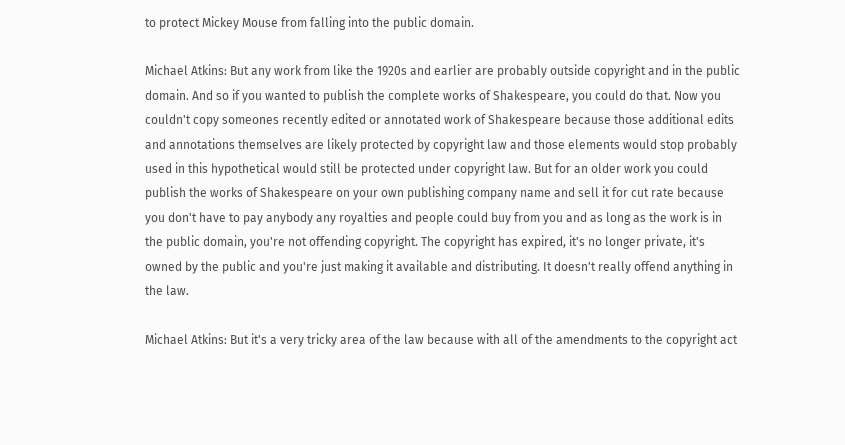to protect Mickey Mouse from falling into the public domain.

Michael Atkins: But any work from like the 1920s and earlier are probably outside copyright and in the public domain. And so if you wanted to publish the complete works of Shakespeare, you could do that. Now you couldn't copy someones recently edited or annotated work of Shakespeare because those additional edits and annotations themselves are likely protected by copyright law and those elements would stop probably used in this hypothetical would still be protected under copyright law. But for an older work you could publish the works of Shakespeare on your own publishing company name and sell it for cut rate because you don't have to pay anybody any royalties and people could buy from you and as long as the work is in the public domain, you're not offending copyright. The copyright has expired, it's no longer private, it's owned by the public and you're just making it available and distributing. It doesn't really offend anything in the law.

Michael Atkins: But it's a very tricky area of the law because with all of the amendments to the copyright act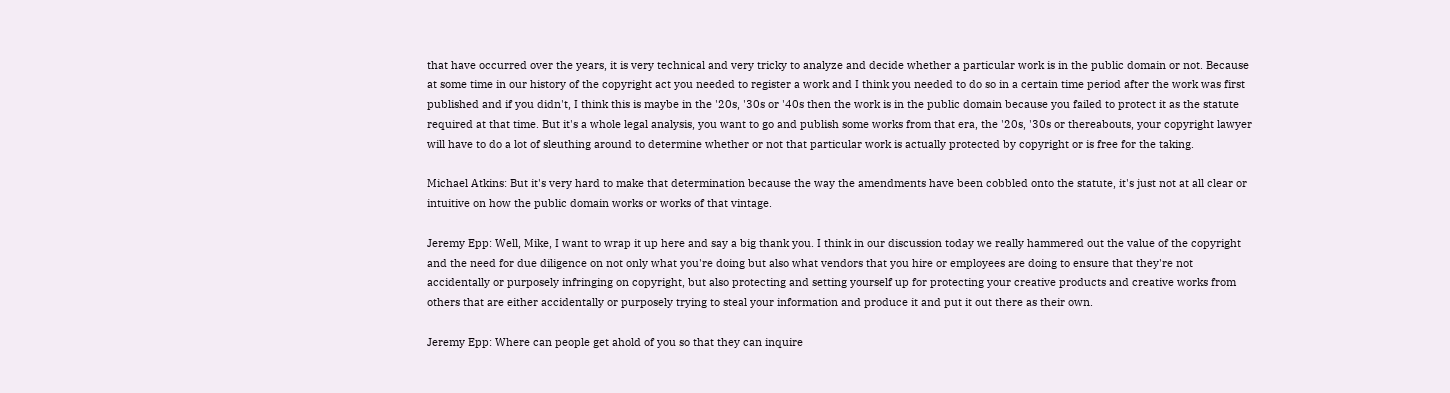that have occurred over the years, it is very technical and very tricky to analyze and decide whether a particular work is in the public domain or not. Because at some time in our history of the copyright act you needed to register a work and I think you needed to do so in a certain time period after the work was first published and if you didn't, I think this is maybe in the '20s, '30s or '40s then the work is in the public domain because you failed to protect it as the statute required at that time. But it's a whole legal analysis, you want to go and publish some works from that era, the '20s, '30s or thereabouts, your copyright lawyer will have to do a lot of sleuthing around to determine whether or not that particular work is actually protected by copyright or is free for the taking.

Michael Atkins: But it's very hard to make that determination because the way the amendments have been cobbled onto the statute, it's just not at all clear or intuitive on how the public domain works or works of that vintage.

Jeremy Epp: Well, Mike, I want to wrap it up here and say a big thank you. I think in our discussion today we really hammered out the value of the copyright and the need for due diligence on not only what you're doing but also what vendors that you hire or employees are doing to ensure that they're not accidentally or purposely infringing on copyright, but also protecting and setting yourself up for protecting your creative products and creative works from others that are either accidentally or purposely trying to steal your information and produce it and put it out there as their own.

Jeremy Epp: Where can people get ahold of you so that they can inquire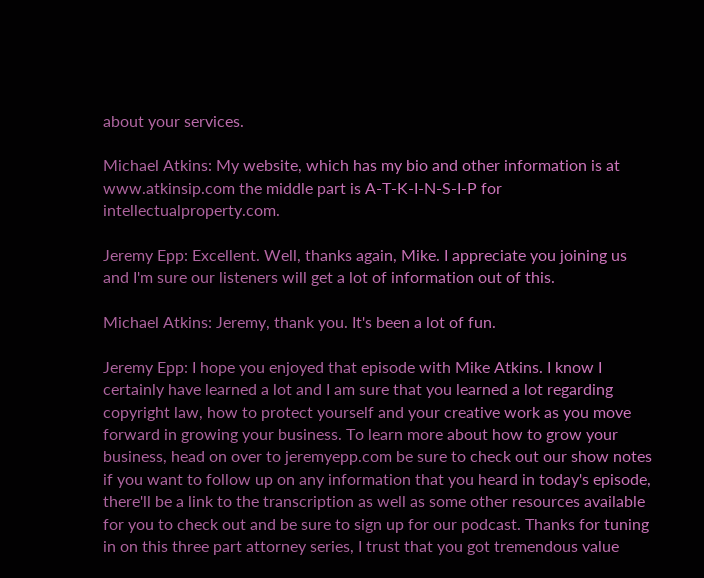about your services.

Michael Atkins: My website, which has my bio and other information is at www.atkinsip.com the middle part is A-T-K-I-N-S-I-P for intellectualproperty.com.

Jeremy Epp: Excellent. Well, thanks again, Mike. I appreciate you joining us and I'm sure our listeners will get a lot of information out of this.

Michael Atkins: Jeremy, thank you. It's been a lot of fun.

Jeremy Epp: I hope you enjoyed that episode with Mike Atkins. I know I certainly have learned a lot and I am sure that you learned a lot regarding copyright law, how to protect yourself and your creative work as you move forward in growing your business. To learn more about how to grow your business, head on over to jeremyepp.com be sure to check out our show notes if you want to follow up on any information that you heard in today's episode, there'll be a link to the transcription as well as some other resources available for you to check out and be sure to sign up for our podcast. Thanks for tuning in on this three part attorney series, I trust that you got tremendous value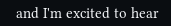and I'm excited to hear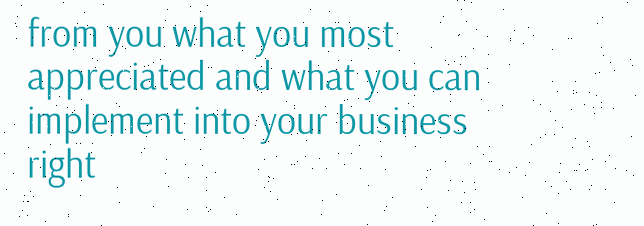from you what you most appreciated and what you can implement into your business right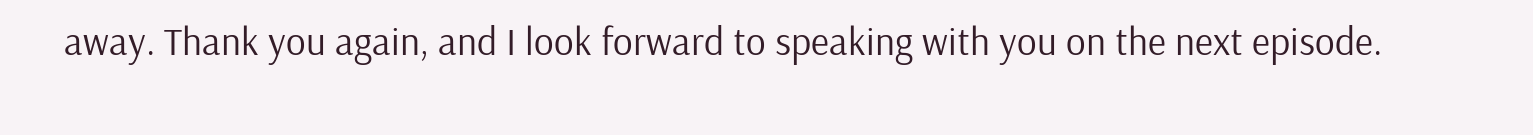away. Thank you again, and I look forward to speaking with you on the next episode.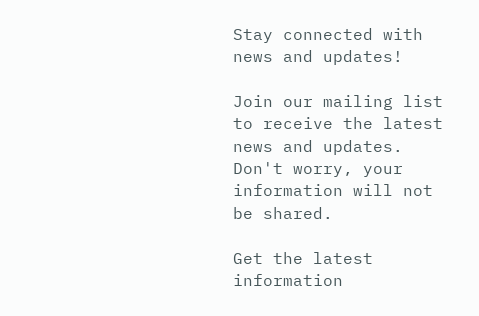Stay connected with news and updates!

Join our mailing list to receive the latest news and updates.
Don't worry, your information will not be shared.

Get the latest information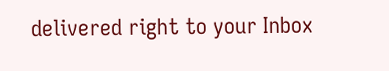delivered right to your Inbox